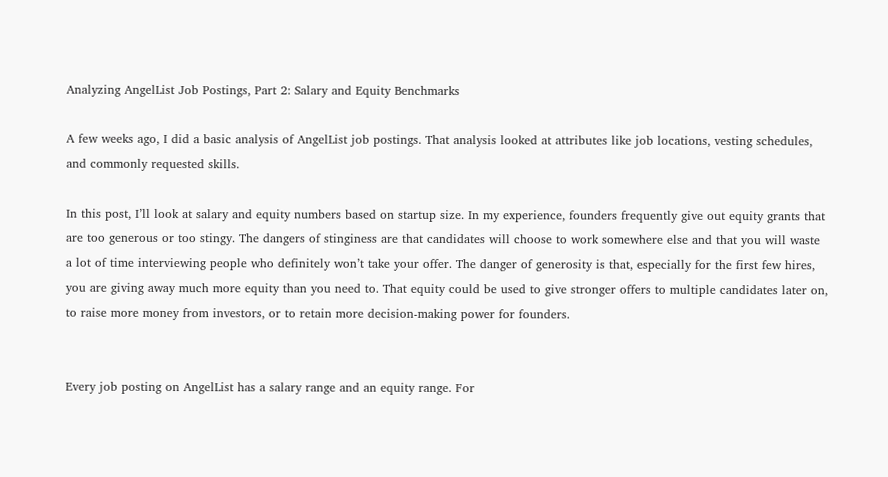Analyzing AngelList Job Postings, Part 2: Salary and Equity Benchmarks

A few weeks ago, I did a basic analysis of AngelList job postings. That analysis looked at attributes like job locations, vesting schedules, and commonly requested skills.

In this post, I’ll look at salary and equity numbers based on startup size. In my experience, founders frequently give out equity grants that are too generous or too stingy. The dangers of stinginess are that candidates will choose to work somewhere else and that you will waste a lot of time interviewing people who definitely won’t take your offer. The danger of generosity is that, especially for the first few hires, you are giving away much more equity than you need to. That equity could be used to give stronger offers to multiple candidates later on, to raise more money from investors, or to retain more decision-making power for founders.


Every job posting on AngelList has a salary range and an equity range. For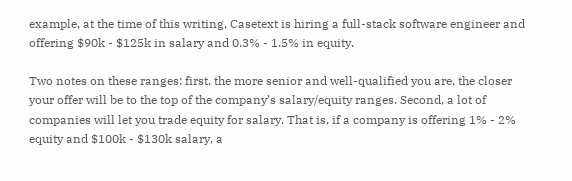example, at the time of this writing, Casetext is hiring a full-stack software engineer and offering $90k - $125k in salary and 0.3% - 1.5% in equity.

Two notes on these ranges: first, the more senior and well-qualified you are, the closer your offer will be to the top of the company’s salary/equity ranges. Second, a lot of companies will let you trade equity for salary. That is, if a company is offering 1% - 2% equity and $100k - $130k salary, a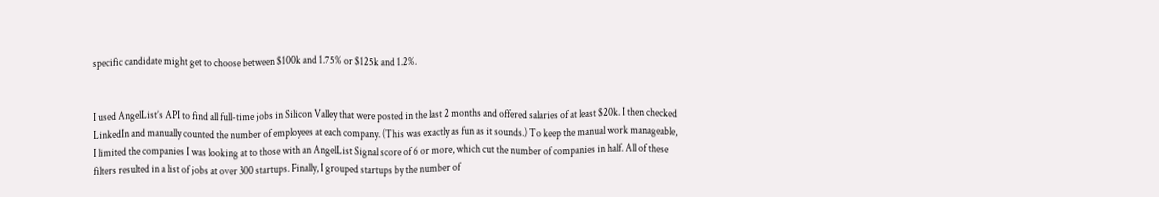specific candidate might get to choose between $100k and 1.75% or $125k and 1.2%.


I used AngelList’s API to find all full-time jobs in Silicon Valley that were posted in the last 2 months and offered salaries of at least $20k. I then checked LinkedIn and manually counted the number of employees at each company. (This was exactly as fun as it sounds.) To keep the manual work manageable, I limited the companies I was looking at to those with an AngelList Signal score of 6 or more, which cut the number of companies in half. All of these filters resulted in a list of jobs at over 300 startups. Finally, I grouped startups by the number of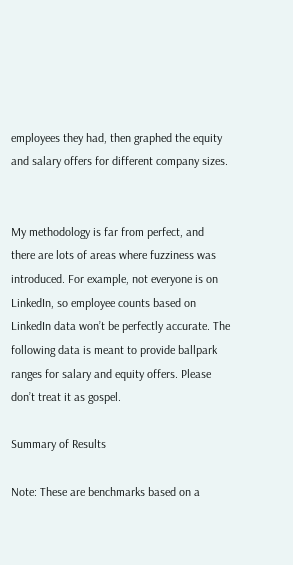employees they had, then graphed the equity and salary offers for different company sizes.


My methodology is far from perfect, and there are lots of areas where fuzziness was introduced. For example, not everyone is on LinkedIn, so employee counts based on LinkedIn data won’t be perfectly accurate. The following data is meant to provide ballpark ranges for salary and equity offers. Please don’t treat it as gospel.

Summary of Results

Note: These are benchmarks based on a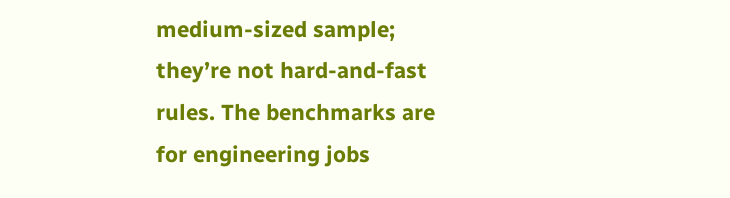medium-sized sample; they’re not hard-and-fast rules. The benchmarks are for engineering jobs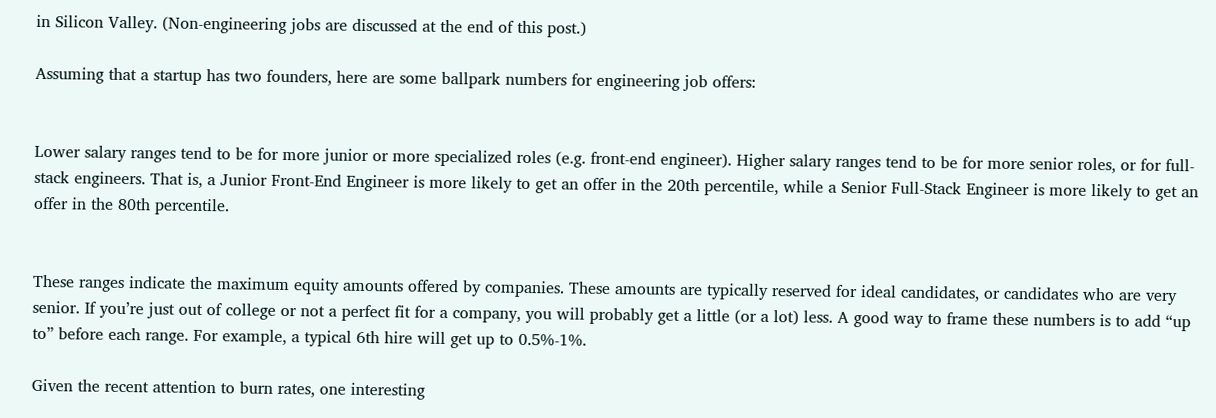in Silicon Valley. (Non-engineering jobs are discussed at the end of this post.)

Assuming that a startup has two founders, here are some ballpark numbers for engineering job offers:


Lower salary ranges tend to be for more junior or more specialized roles (e.g. front-end engineer). Higher salary ranges tend to be for more senior roles, or for full-stack engineers. That is, a Junior Front-End Engineer is more likely to get an offer in the 20th percentile, while a Senior Full-Stack Engineer is more likely to get an offer in the 80th percentile.


These ranges indicate the maximum equity amounts offered by companies. These amounts are typically reserved for ideal candidates, or candidates who are very senior. If you’re just out of college or not a perfect fit for a company, you will probably get a little (or a lot) less. A good way to frame these numbers is to add “up to” before each range. For example, a typical 6th hire will get up to 0.5%-1%.

Given the recent attention to burn rates, one interesting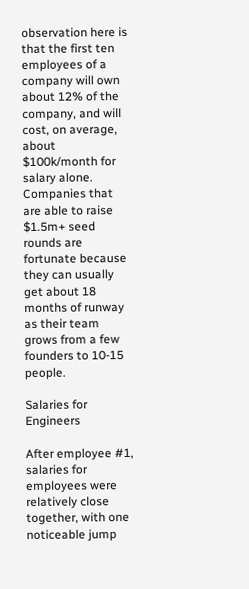observation here is that the first ten employees of a company will own about 12% of the company, and will cost, on average, about $100k/month for salary alone. Companies that are able to raise $1.5m+ seed rounds are fortunate because they can usually get about 18 months of runway as their team grows from a few founders to 10-15 people.

Salaries for Engineers

After employee #1, salaries for employees were relatively close together, with one noticeable jump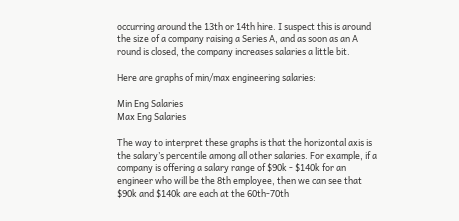occurring around the 13th or 14th hire. I suspect this is around the size of a company raising a Series A, and as soon as an A round is closed, the company increases salaries a little bit.

Here are graphs of min/max engineering salaries:

Min Eng Salaries
Max Eng Salaries

The way to interpret these graphs is that the horizontal axis is the salary’s percentile among all other salaries. For example, if a company is offering a salary range of $90k - $140k for an engineer who will be the 8th employee, then we can see that $90k and $140k are each at the 60th-70th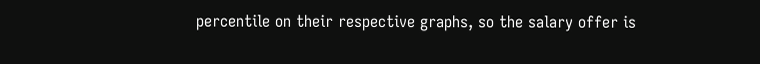percentile on their respective graphs, so the salary offer is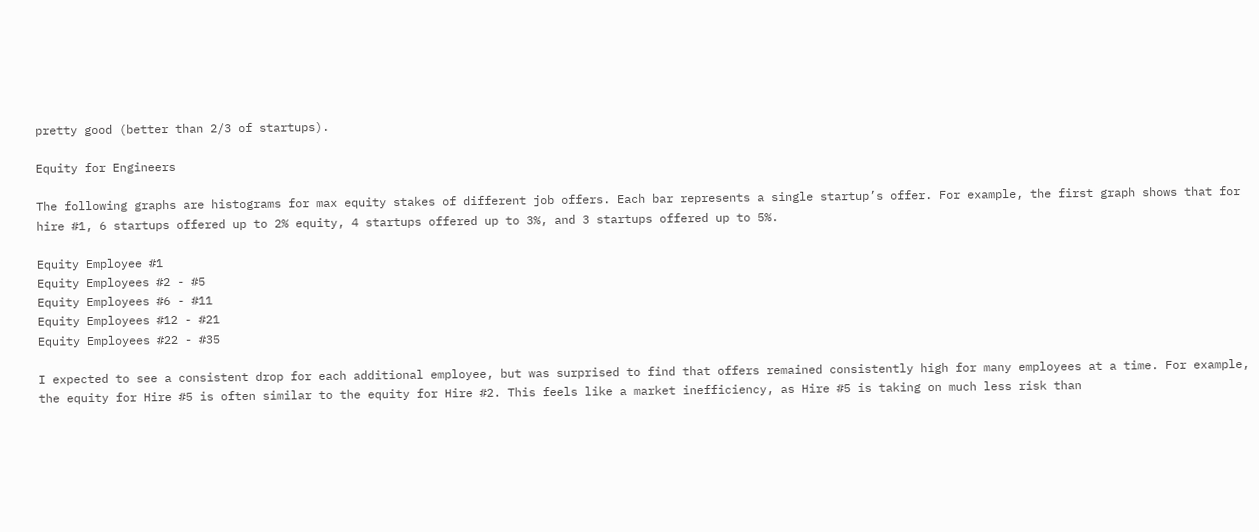pretty good (better than 2/3 of startups).

Equity for Engineers

The following graphs are histograms for max equity stakes of different job offers. Each bar represents a single startup’s offer. For example, the first graph shows that for hire #1, 6 startups offered up to 2% equity, 4 startups offered up to 3%, and 3 startups offered up to 5%.

Equity Employee #1
Equity Employees #2 - #5
Equity Employees #6 - #11
Equity Employees #12 - #21
Equity Employees #22 - #35

I expected to see a consistent drop for each additional employee, but was surprised to find that offers remained consistently high for many employees at a time. For example, the equity for Hire #5 is often similar to the equity for Hire #2. This feels like a market inefficiency, as Hire #5 is taking on much less risk than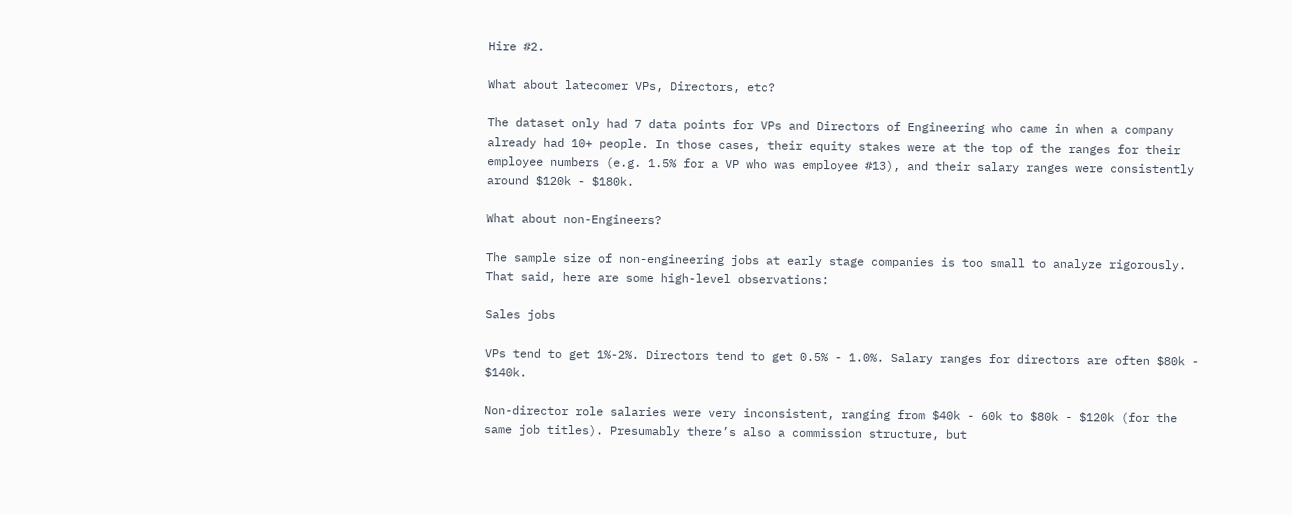Hire #2.

What about latecomer VPs, Directors, etc?

The dataset only had 7 data points for VPs and Directors of Engineering who came in when a company already had 10+ people. In those cases, their equity stakes were at the top of the ranges for their employee numbers (e.g. 1.5% for a VP who was employee #13), and their salary ranges were consistently around $120k - $180k.

What about non-Engineers?

The sample size of non-engineering jobs at early stage companies is too small to analyze rigorously. That said, here are some high-level observations:

Sales jobs

VPs tend to get 1%-2%. Directors tend to get 0.5% - 1.0%. Salary ranges for directors are often $80k - $140k.

Non-director role salaries were very inconsistent, ranging from $40k - 60k to $80k - $120k (for the same job titles). Presumably there’s also a commission structure, but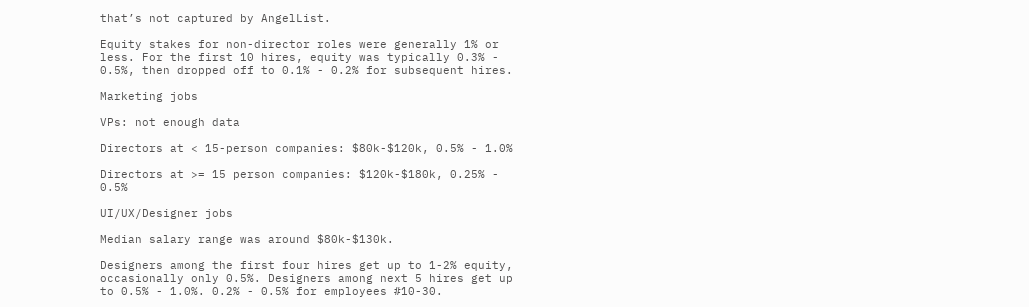that’s not captured by AngelList.

Equity stakes for non-director roles were generally 1% or less. For the first 10 hires, equity was typically 0.3% - 0.5%, then dropped off to 0.1% - 0.2% for subsequent hires.

Marketing jobs

VPs: not enough data

Directors at < 15-person companies: $80k-$120k, 0.5% - 1.0%

Directors at >= 15 person companies: $120k-$180k, 0.25% - 0.5%

UI/UX/Designer jobs

Median salary range was around $80k-$130k.

Designers among the first four hires get up to 1-2% equity, occasionally only 0.5%. Designers among next 5 hires get up to 0.5% - 1.0%. 0.2% - 0.5% for employees #10-30.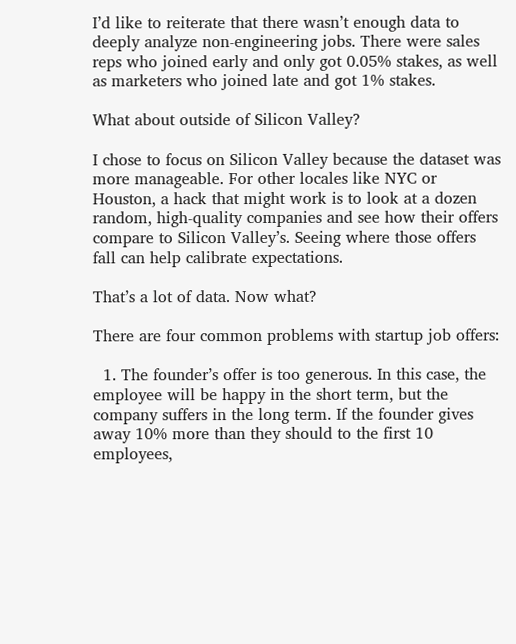I’d like to reiterate that there wasn’t enough data to deeply analyze non-engineering jobs. There were sales reps who joined early and only got 0.05% stakes, as well as marketers who joined late and got 1% stakes.

What about outside of Silicon Valley?

I chose to focus on Silicon Valley because the dataset was more manageable. For other locales like NYC or Houston, a hack that might work is to look at a dozen random, high-quality companies and see how their offers compare to Silicon Valley’s. Seeing where those offers fall can help calibrate expectations.

That’s a lot of data. Now what?

There are four common problems with startup job offers:

  1. The founder’s offer is too generous. In this case, the employee will be happy in the short term, but the company suffers in the long term. If the founder gives away 10% more than they should to the first 10 employees,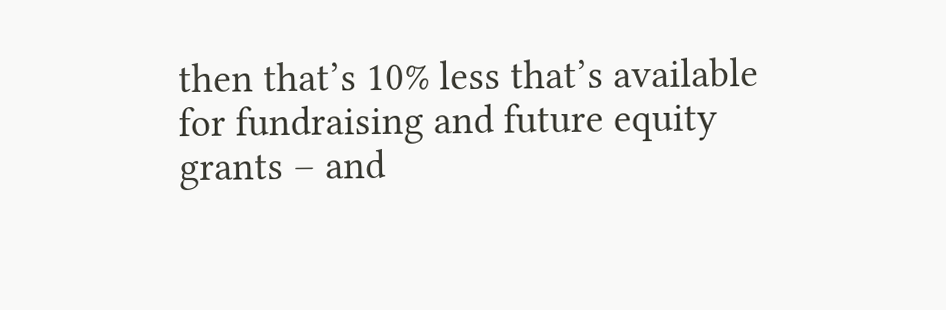then that’s 10% less that’s available for fundraising and future equity grants – and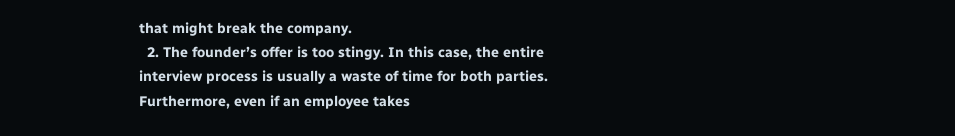that might break the company.
  2. The founder’s offer is too stingy. In this case, the entire interview process is usually a waste of time for both parties. Furthermore, even if an employee takes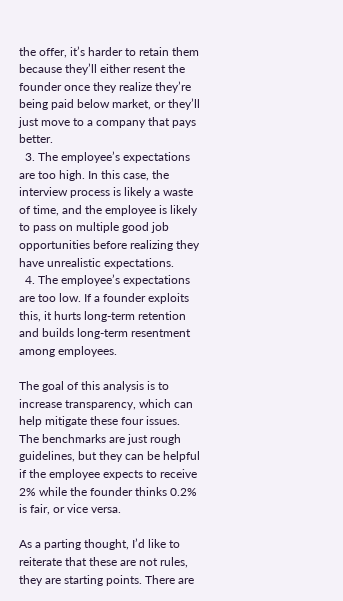the offer, it’s harder to retain them because they’ll either resent the founder once they realize they’re being paid below market, or they’ll just move to a company that pays better.
  3. The employee’s expectations are too high. In this case, the interview process is likely a waste of time, and the employee is likely to pass on multiple good job opportunities before realizing they have unrealistic expectations.
  4. The employee’s expectations are too low. If a founder exploits this, it hurts long-term retention and builds long-term resentment among employees.

The goal of this analysis is to increase transparency, which can help mitigate these four issues. The benchmarks are just rough guidelines, but they can be helpful if the employee expects to receive 2% while the founder thinks 0.2% is fair, or vice versa.

As a parting thought, I’d like to reiterate that these are not rules, they are starting points. There are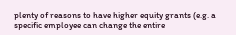plenty of reasons to have higher equity grants (e.g. a specific employee can change the entire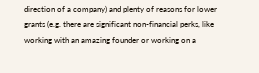direction of a company) and plenty of reasons for lower grants (e.g. there are significant non-financial perks, like working with an amazing founder or working on a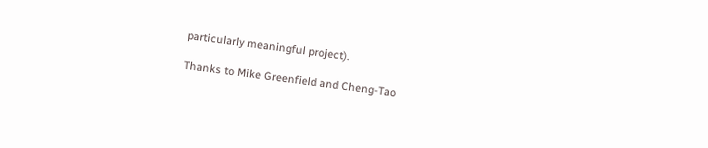particularly meaningful project).

Thanks to Mike Greenfield and Cheng-Tao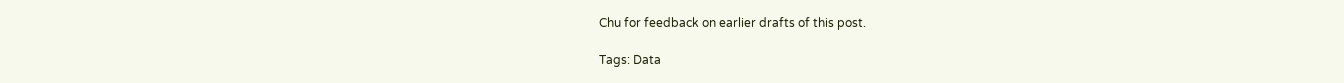Chu for feedback on earlier drafts of this post.

Tags: Data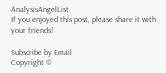AnalysisAngelList
If you enjoyed this post, please share it with your friends!

Subscribe by Email
Copyright ©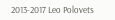2013-2017 Leo Polovets